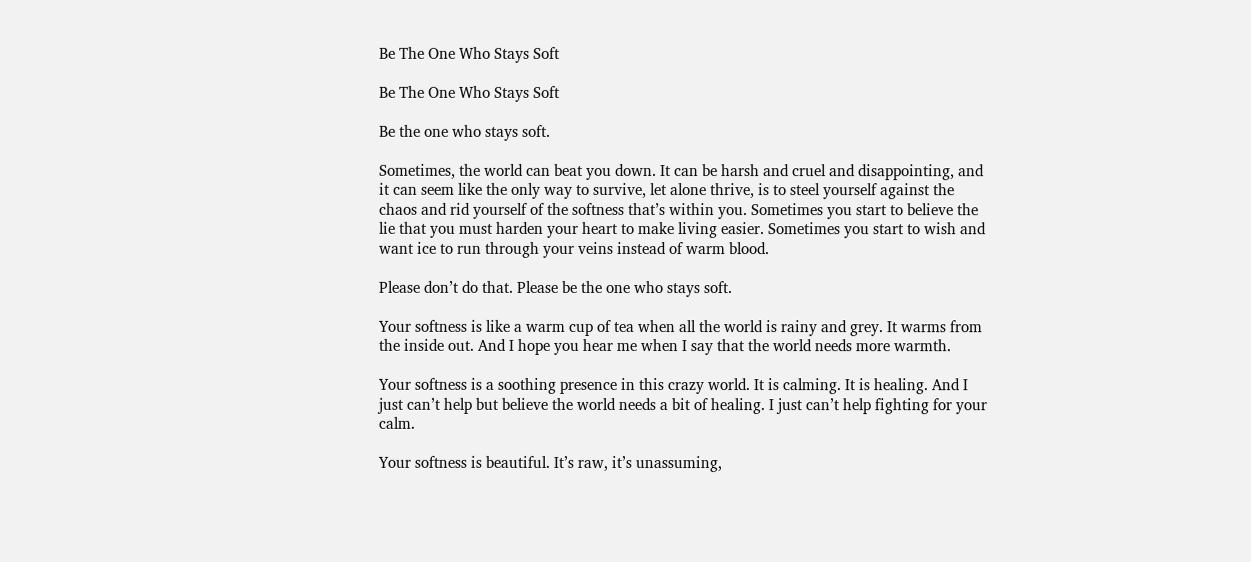Be The One Who Stays Soft

Be The One Who Stays Soft

Be the one who stays soft.

Sometimes, the world can beat you down. It can be harsh and cruel and disappointing, and it can seem like the only way to survive, let alone thrive, is to steel yourself against the chaos and rid yourself of the softness that’s within you. Sometimes you start to believe the lie that you must harden your heart to make living easier. Sometimes you start to wish and want ice to run through your veins instead of warm blood.

Please don’t do that. Please be the one who stays soft.

Your softness is like a warm cup of tea when all the world is rainy and grey. It warms from the inside out. And I hope you hear me when I say that the world needs more warmth.

Your softness is a soothing presence in this crazy world. It is calming. It is healing. And I just can’t help but believe the world needs a bit of healing. I just can’t help fighting for your calm.

Your softness is beautiful. It’s raw, it’s unassuming,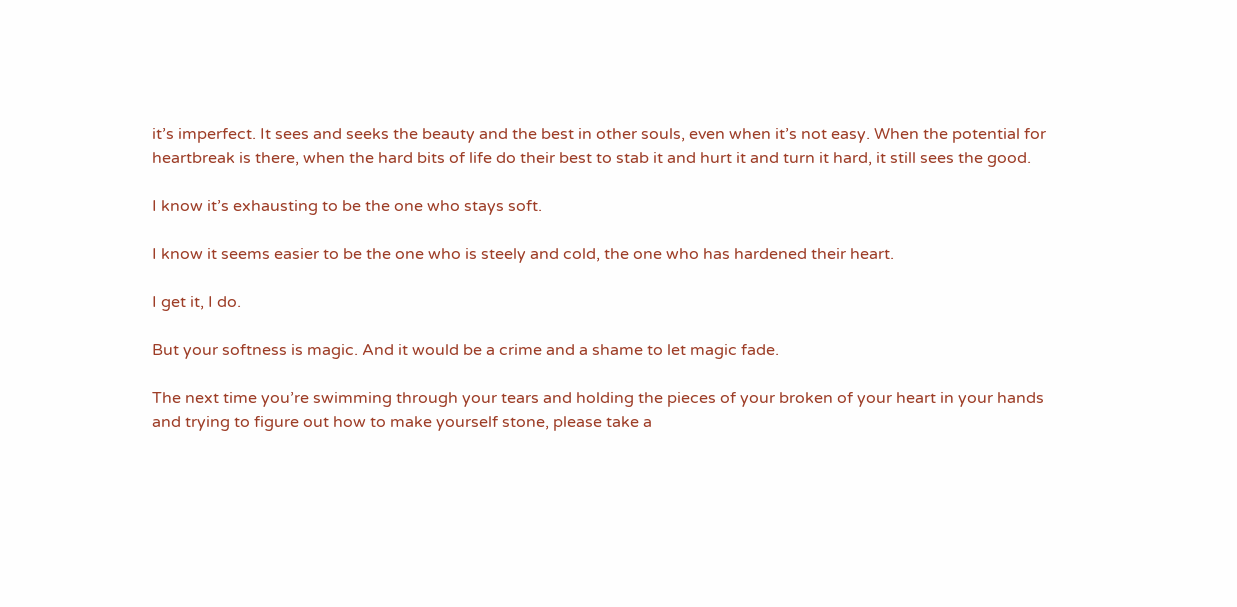it’s imperfect. It sees and seeks the beauty and the best in other souls, even when it’s not easy. When the potential for heartbreak is there, when the hard bits of life do their best to stab it and hurt it and turn it hard, it still sees the good.

I know it’s exhausting to be the one who stays soft.

I know it seems easier to be the one who is steely and cold, the one who has hardened their heart.

I get it, I do.

But your softness is magic. And it would be a crime and a shame to let magic fade.

The next time you’re swimming through your tears and holding the pieces of your broken of your heart in your hands and trying to figure out how to make yourself stone, please take a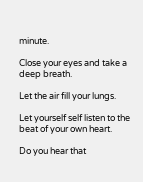minute.

Close your eyes and take a deep breath.

Let the air fill your lungs.

Let yourself self listen to the beat of your own heart.

Do you hear that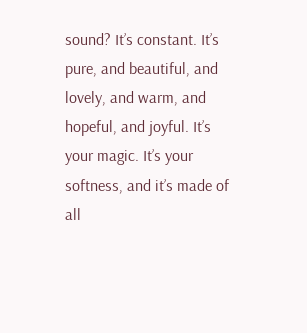sound? It’s constant. It’s pure, and beautiful, and lovely, and warm, and hopeful, and joyful. It’s your magic. It’s your softness, and it’s made of all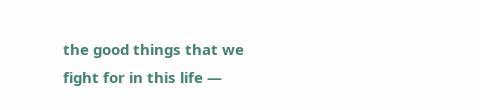the good things that we fight for in this life —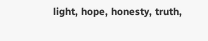light, hope, honesty, truth,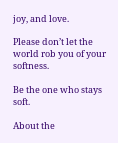joy, and love.

Please don’t let the world rob you of your softness.

Be the one who stays soft.

About the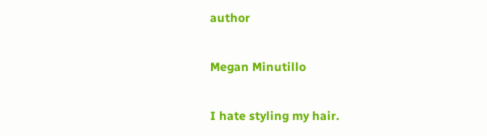author

Megan Minutillo

I hate styling my hair.